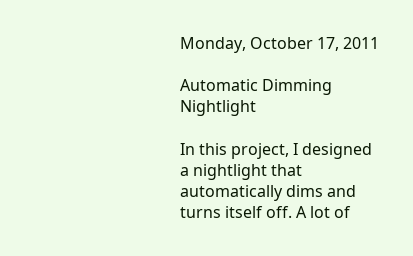Monday, October 17, 2011

Automatic Dimming Nightlight

In this project, I designed a nightlight that automatically dims and turns itself off. A lot of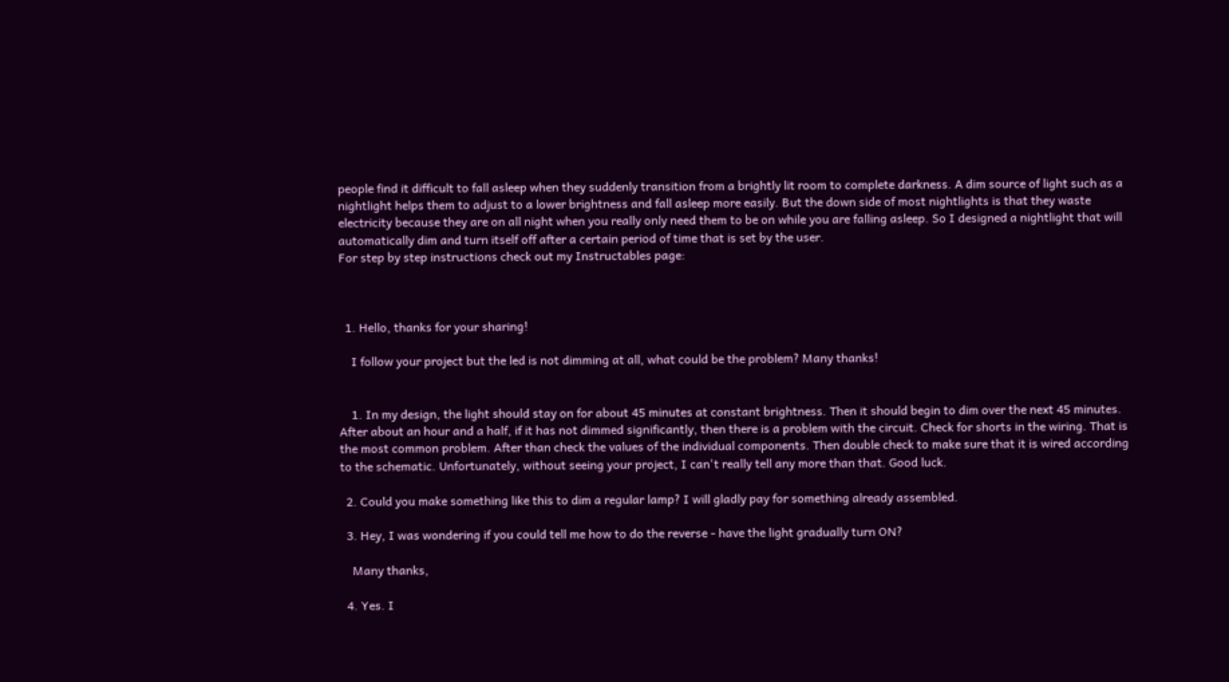people find it difficult to fall asleep when they suddenly transition from a brightly lit room to complete darkness. A dim source of light such as a nightlight helps them to adjust to a lower brightness and fall asleep more easily. But the down side of most nightlights is that they waste electricity because they are on all night when you really only need them to be on while you are falling asleep. So I designed a nightlight that will automatically dim and turn itself off after a certain period of time that is set by the user.
For step by step instructions check out my Instructables page:



  1. Hello, thanks for your sharing!

    I follow your project but the led is not dimming at all, what could be the problem? Many thanks!


    1. In my design, the light should stay on for about 45 minutes at constant brightness. Then it should begin to dim over the next 45 minutes. After about an hour and a half, if it has not dimmed significantly, then there is a problem with the circuit. Check for shorts in the wiring. That is the most common problem. After than check the values of the individual components. Then double check to make sure that it is wired according to the schematic. Unfortunately, without seeing your project, I can't really tell any more than that. Good luck.

  2. Could you make something like this to dim a regular lamp? I will gladly pay for something already assembled.

  3. Hey, I was wondering if you could tell me how to do the reverse - have the light gradually turn ON?

    Many thanks,

  4. Yes. I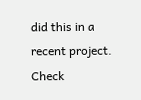did this in a recent project. Check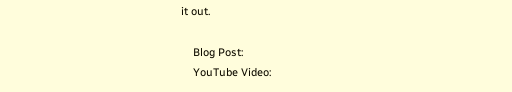it out.

    Blog Post:
    YouTube Video: